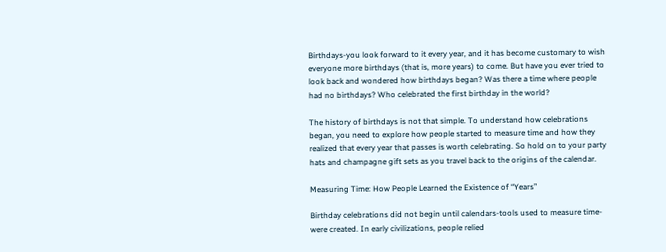Birthdays-you look forward to it every year, and it has become customary to wish everyone more birthdays (that is, more years) to come. But have you ever tried to look back and wondered how birthdays began? Was there a time where people had no birthdays? Who celebrated the first birthday in the world?

The history of birthdays is not that simple. To understand how celebrations began, you need to explore how people started to measure time and how they realized that every year that passes is worth celebrating. So hold on to your party hats and champagne gift sets as you travel back to the origins of the calendar.

Measuring Time: How People Learned the Existence of “Years”

Birthday celebrations did not begin until calendars-tools used to measure time-were created. In early civilizations, people relied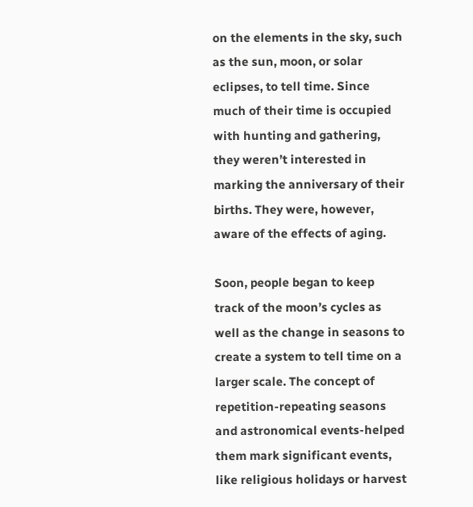on the elements in the sky, such as the sun, moon, or solar eclipses, to tell time. Since much of their time is occupied with hunting and gathering, they weren’t interested in marking the anniversary of their births. They were, however, aware of the effects of aging.

Soon, people began to keep track of the moon’s cycles as well as the change in seasons to create a system to tell time on a larger scale. The concept of repetition-repeating seasons and astronomical events-helped them mark significant events, like religious holidays or harvest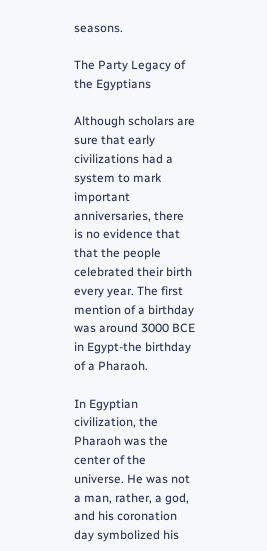seasons.

The Party Legacy of the Egyptians

Although scholars are sure that early civilizations had a system to mark important anniversaries, there is no evidence that that the people celebrated their birth every year. The first mention of a birthday was around 3000 BCE in Egypt-the birthday of a Pharaoh.

In Egyptian civilization, the Pharaoh was the center of the universe. He was not a man, rather, a god, and his coronation day symbolized his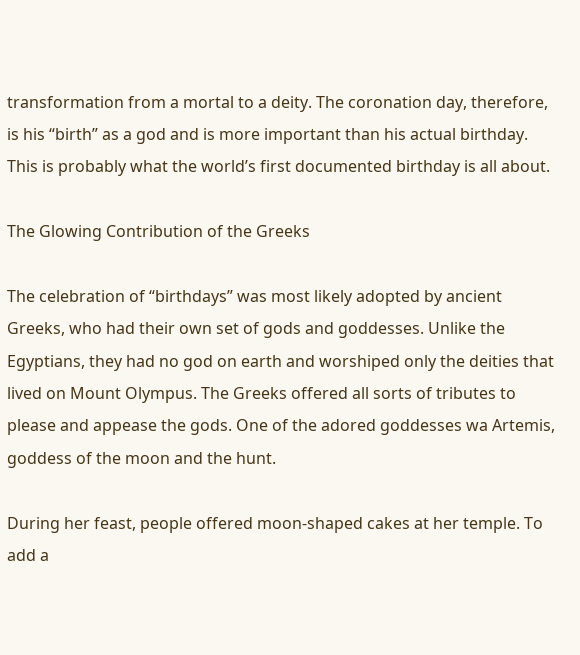transformation from a mortal to a deity. The coronation day, therefore, is his “birth” as a god and is more important than his actual birthday. This is probably what the world’s first documented birthday is all about.

The Glowing Contribution of the Greeks

The celebration of “birthdays” was most likely adopted by ancient Greeks, who had their own set of gods and goddesses. Unlike the Egyptians, they had no god on earth and worshiped only the deities that lived on Mount Olympus. The Greeks offered all sorts of tributes to please and appease the gods. One of the adored goddesses wa Artemis, goddess of the moon and the hunt.

During her feast, people offered moon-shaped cakes at her temple. To add a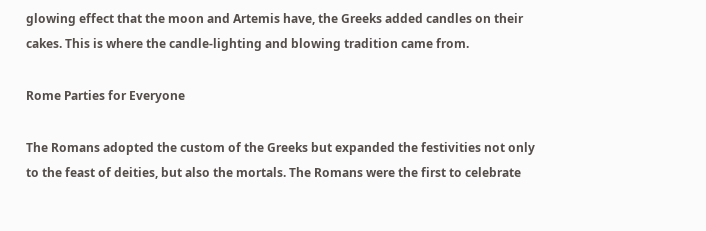glowing effect that the moon and Artemis have, the Greeks added candles on their cakes. This is where the candle-lighting and blowing tradition came from.

Rome Parties for Everyone

The Romans adopted the custom of the Greeks but expanded the festivities not only to the feast of deities, but also the mortals. The Romans were the first to celebrate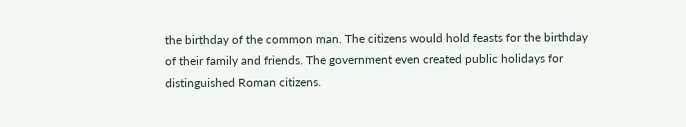the birthday of the common man. The citizens would hold feasts for the birthday of their family and friends. The government even created public holidays for distinguished Roman citizens.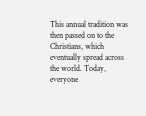This annual tradition was then passed on to the Christians, which eventually spread across the world. Today, everyone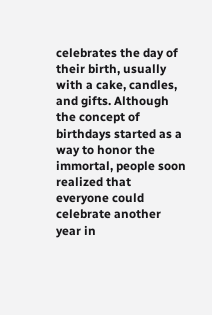celebrates the day of their birth, usually with a cake, candles, and gifts. Although the concept of birthdays started as a way to honor the immortal, people soon realized that everyone could celebrate another year in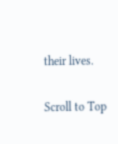their lives.

Scroll to Top